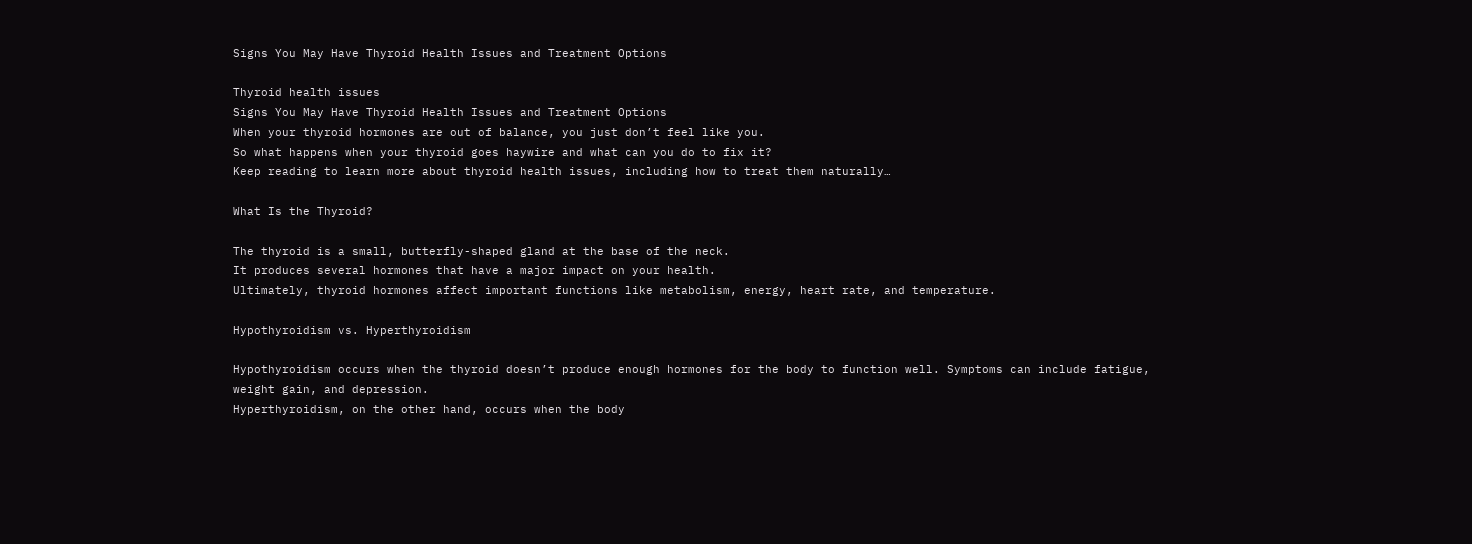Signs You May Have Thyroid Health Issues and Treatment Options

Thyroid health issues
Signs You May Have Thyroid Health Issues and Treatment Options
When your thyroid hormones are out of balance, you just don’t feel like you.
So what happens when your thyroid goes haywire and what can you do to fix it?
Keep reading to learn more about thyroid health issues, including how to treat them naturally…

What Is the Thyroid?

The thyroid is a small, butterfly-shaped gland at the base of the neck.
It produces several hormones that have a major impact on your health.
Ultimately, thyroid hormones affect important functions like metabolism, energy, heart rate, and temperature.

Hypothyroidism vs. Hyperthyroidism

Hypothyroidism occurs when the thyroid doesn’t produce enough hormones for the body to function well. Symptoms can include fatigue, weight gain, and depression.
Hyperthyroidism, on the other hand, occurs when the body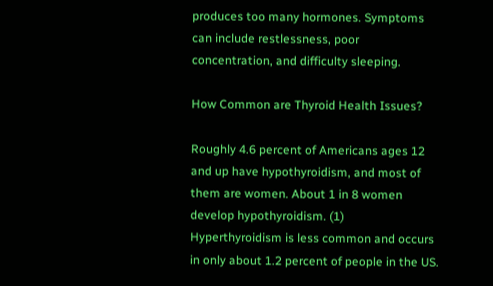produces too many hormones. Symptoms can include restlessness, poor concentration, and difficulty sleeping.

How Common are Thyroid Health Issues?

Roughly 4.6 percent of Americans ages 12 and up have hypothyroidism, and most of them are women. About 1 in 8 women develop hypothyroidism. (1)
Hyperthyroidism is less common and occurs in only about 1.2 percent of people in the US.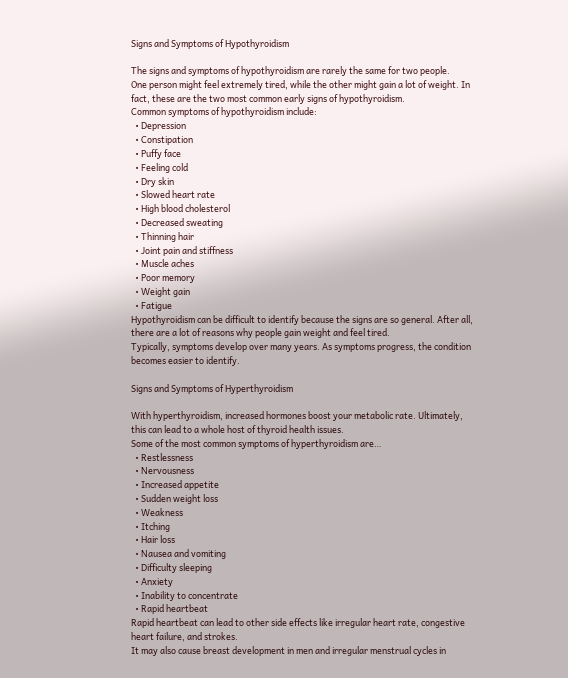Signs and Symptoms of Hypothyroidism

The signs and symptoms of hypothyroidism are rarely the same for two people.
One person might feel extremely tired, while the other might gain a lot of weight. In fact, these are the two most common early signs of hypothyroidism.
Common symptoms of hypothyroidism include:
  • Depression
  • Constipation
  • Puffy face
  • Feeling cold
  • Dry skin
  • Slowed heart rate
  • High blood cholesterol
  • Decreased sweating
  • Thinning hair
  • Joint pain and stiffness
  • Muscle aches
  • Poor memory
  • Weight gain
  • Fatigue
Hypothyroidism can be difficult to identify because the signs are so general. After all, there are a lot of reasons why people gain weight and feel tired.
Typically, symptoms develop over many years. As symptoms progress, the condition becomes easier to identify.

Signs and Symptoms of Hyperthyroidism

With hyperthyroidism, increased hormones boost your metabolic rate. Ultimately, this can lead to a whole host of thyroid health issues.
Some of the most common symptoms of hyperthyroidism are…
  • Restlessness
  • Nervousness
  • Increased appetite
  • Sudden weight loss
  • Weakness
  • Itching
  • Hair loss
  • Nausea and vomiting
  • Difficulty sleeping
  • Anxiety
  • Inability to concentrate
  • Rapid heartbeat
Rapid heartbeat can lead to other side effects like irregular heart rate, congestive heart failure, and strokes.
It may also cause breast development in men and irregular menstrual cycles in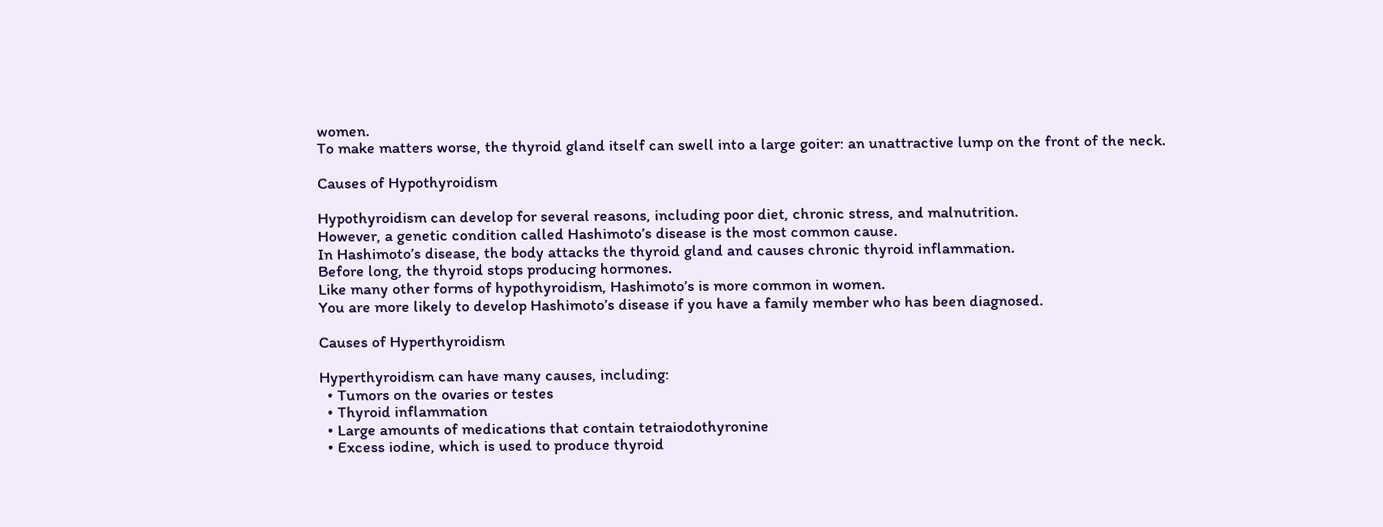women.
To make matters worse, the thyroid gland itself can swell into a large goiter: an unattractive lump on the front of the neck.

Causes of Hypothyroidism

Hypothyroidism can develop for several reasons, including poor diet, chronic stress, and malnutrition.
However, a genetic condition called Hashimoto’s disease is the most common cause.
In Hashimoto’s disease, the body attacks the thyroid gland and causes chronic thyroid inflammation.
Before long, the thyroid stops producing hormones.
Like many other forms of hypothyroidism, Hashimoto’s is more common in women.
You are more likely to develop Hashimoto’s disease if you have a family member who has been diagnosed.

Causes of Hyperthyroidism

Hyperthyroidism can have many causes, including:
  • Tumors on the ovaries or testes
  • Thyroid inflammation
  • Large amounts of medications that contain tetraiodothyronine
  • Excess iodine, which is used to produce thyroid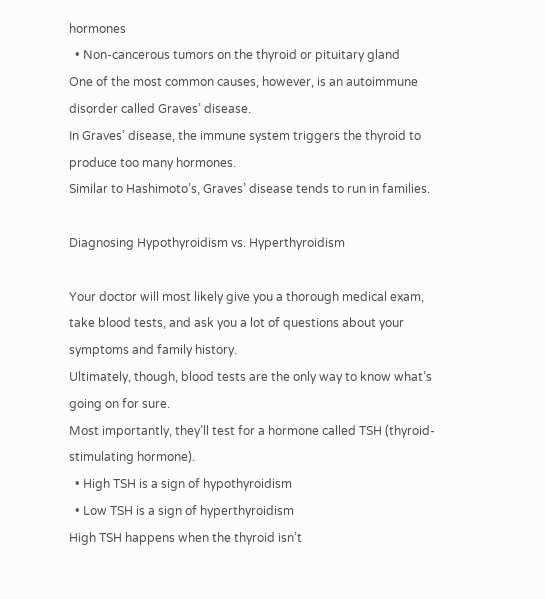hormones
  • Non-cancerous tumors on the thyroid or pituitary gland
One of the most common causes, however, is an autoimmune disorder called Graves’ disease.
In Graves’ disease, the immune system triggers the thyroid to produce too many hormones.
Similar to Hashimoto’s, Graves’ disease tends to run in families.

Diagnosing Hypothyroidism vs. Hyperthyroidism

Your doctor will most likely give you a thorough medical exam, take blood tests, and ask you a lot of questions about your symptoms and family history.
Ultimately, though, blood tests are the only way to know what’s going on for sure.
Most importantly, they’ll test for a hormone called TSH (thyroid-stimulating hormone).
  • High TSH is a sign of hypothyroidism
  • Low TSH is a sign of hyperthyroidism
High TSH happens when the thyroid isn’t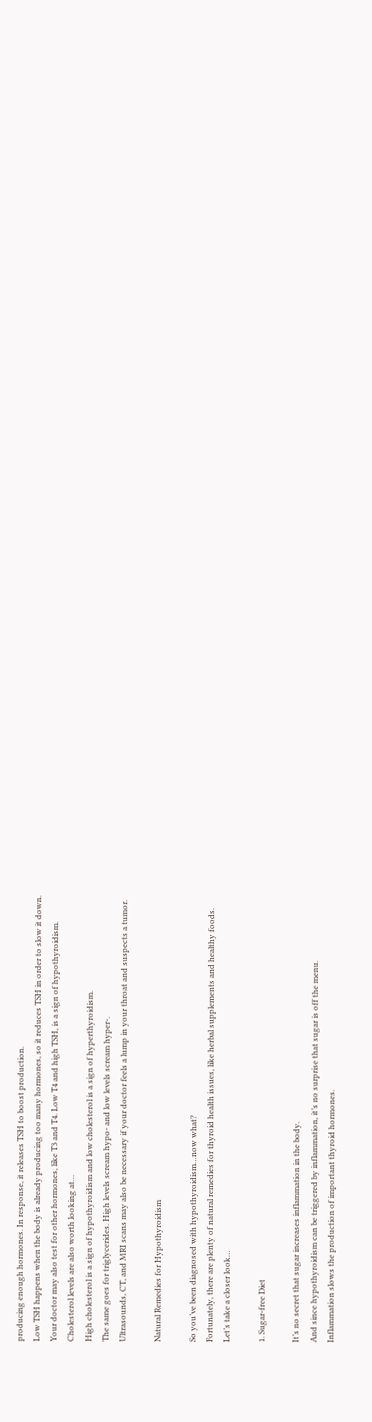producing enough hormones. In response, it releases TSH to boost production.
Low TSH happens when the body is already producing too many hormones, so it reduces TSH in order to slow it down.
Your doctor may also test for other hormones, like T3 and T4. Low T4 and high TSH, is a sign of hypothyroidism.
Cholesterol levels are also worth looking at…
High cholesterol is a sign of hypothyroidism and low cholesterol is a sign of hyperthyroidism.
The same goes for triglycerides. High levels scream hypo- and low levels scream hyper-.
Ultrasounds, CT, and MRI scans may also be necessary if your doctor feels a lump in your throat and suspects a tumor.

Natural Remedies for Hypothyroidism

So you’ve been diagnosed with hypothyroidism…now what?
Fortunately, there are plenty of natural remedies for thyroid health issues, like herbal supplements and healthy foods.
Let’s take a closer look…

1. Sugar-free Diet

It’s no secret that sugar increases inflammation in the body.
And since hypothyroidism can be triggered by inflammation, it’s no surprise that sugar is off the menu.
Inflammation slows the production of important thyroid hormones.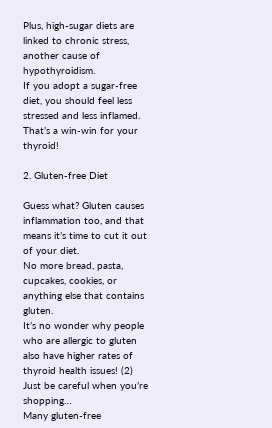Plus, high-sugar diets are linked to chronic stress, another cause of hypothyroidism.
If you adopt a sugar-free diet, you should feel less stressed and less inflamed. That’s a win-win for your thyroid!

2. Gluten-free Diet

Guess what? Gluten causes inflammation too, and that means it’s time to cut it out of your diet.
No more bread, pasta, cupcakes, cookies, or anything else that contains gluten.
It’s no wonder why people who are allergic to gluten also have higher rates of thyroid health issues! (2)
Just be careful when you’re shopping…
Many gluten-free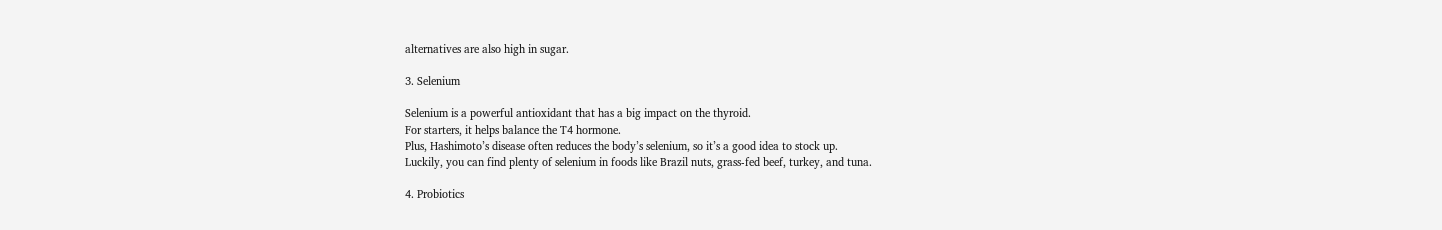alternatives are also high in sugar.

3. Selenium

Selenium is a powerful antioxidant that has a big impact on the thyroid.
For starters, it helps balance the T4 hormone.
Plus, Hashimoto’s disease often reduces the body’s selenium, so it’s a good idea to stock up.
Luckily, you can find plenty of selenium in foods like Brazil nuts, grass-fed beef, turkey, and tuna.

4. Probiotics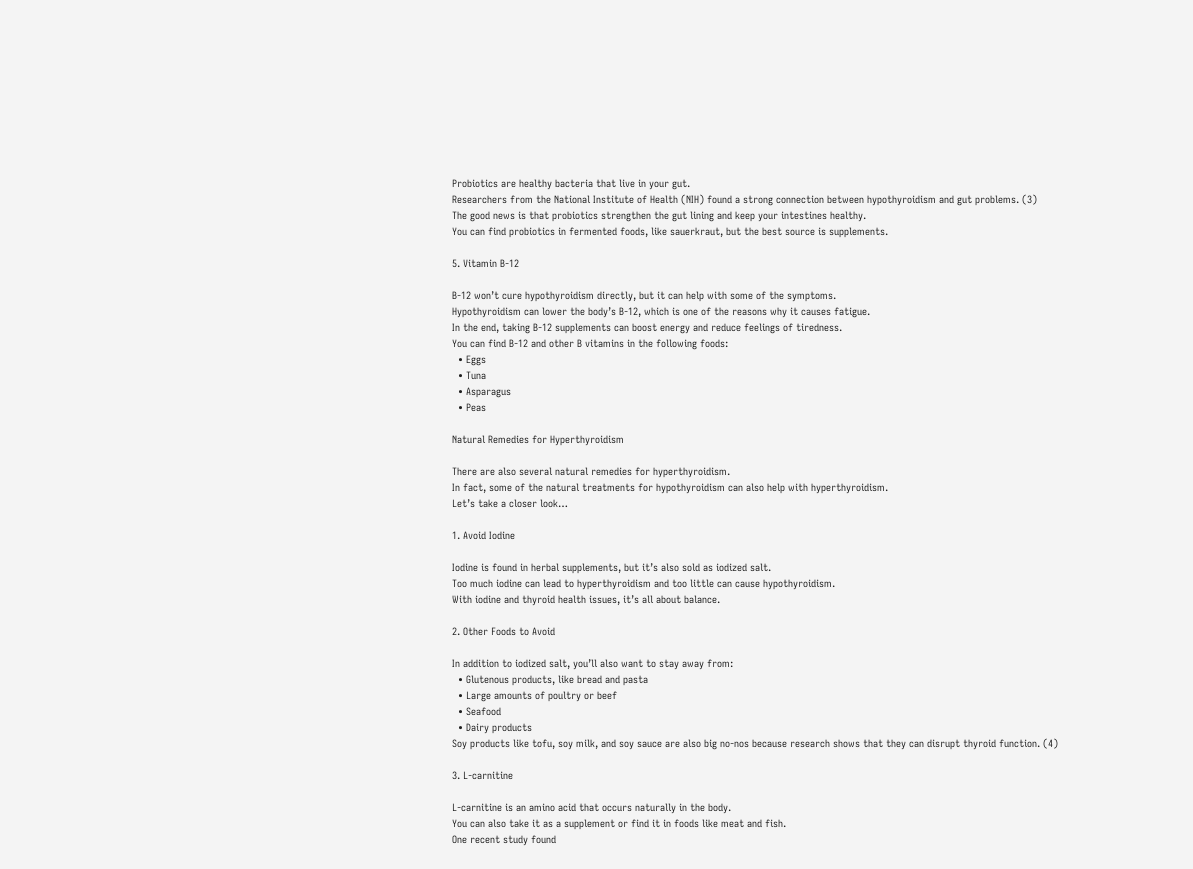Probiotics are healthy bacteria that live in your gut.
Researchers from the National Institute of Health (NIH) found a strong connection between hypothyroidism and gut problems. (3)
The good news is that probiotics strengthen the gut lining and keep your intestines healthy.
You can find probiotics in fermented foods, like sauerkraut, but the best source is supplements.

5. Vitamin B-12

B-12 won’t cure hypothyroidism directly, but it can help with some of the symptoms.
Hypothyroidism can lower the body’s B-12, which is one of the reasons why it causes fatigue.
In the end, taking B-12 supplements can boost energy and reduce feelings of tiredness.
You can find B-12 and other B vitamins in the following foods:
  • Eggs
  • Tuna
  • Asparagus
  • Peas

Natural Remedies for Hyperthyroidism

There are also several natural remedies for hyperthyroidism.
In fact, some of the natural treatments for hypothyroidism can also help with hyperthyroidism.
Let’s take a closer look…

1. Avoid Iodine

Iodine is found in herbal supplements, but it’s also sold as iodized salt.
Too much iodine can lead to hyperthyroidism and too little can cause hypothyroidism.
With iodine and thyroid health issues, it’s all about balance.

2. Other Foods to Avoid

In addition to iodized salt, you’ll also want to stay away from:
  • Glutenous products, like bread and pasta
  • Large amounts of poultry or beef
  • Seafood
  • Dairy products
Soy products like tofu, soy milk, and soy sauce are also big no-nos because research shows that they can disrupt thyroid function. (4)

3. L-carnitine

L-carnitine is an amino acid that occurs naturally in the body.
You can also take it as a supplement or find it in foods like meat and fish.
One recent study found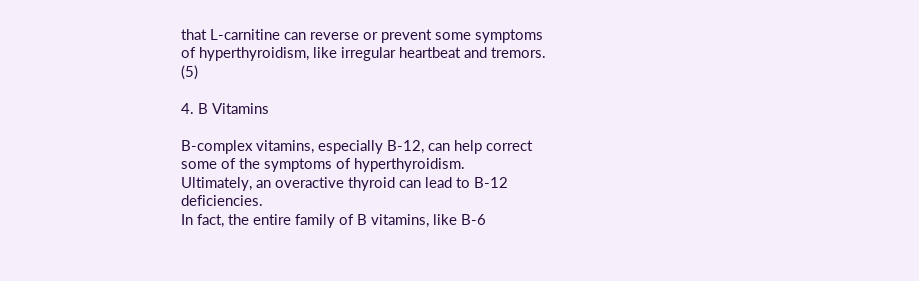that L-carnitine can reverse or prevent some symptoms of hyperthyroidism, like irregular heartbeat and tremors. (5)

4. B Vitamins

B-complex vitamins, especially B-12, can help correct some of the symptoms of hyperthyroidism.
Ultimately, an overactive thyroid can lead to B-12 deficiencies.
In fact, the entire family of B vitamins, like B-6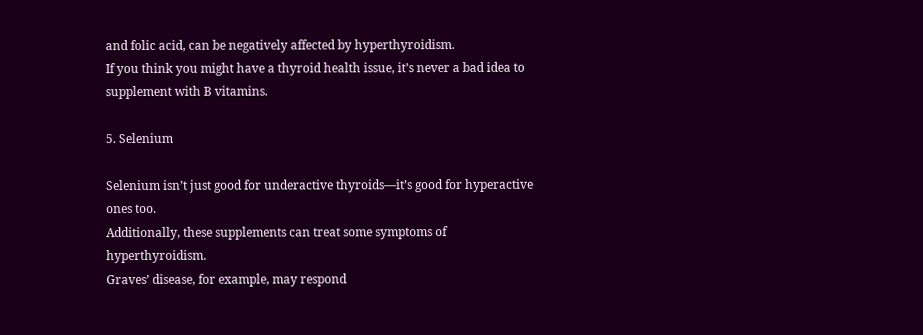and folic acid, can be negatively affected by hyperthyroidism.
If you think you might have a thyroid health issue, it’s never a bad idea to supplement with B vitamins.

5. Selenium

Selenium isn’t just good for underactive thyroids—it’s good for hyperactive ones too.
Additionally, these supplements can treat some symptoms of hyperthyroidism.
Graves’ disease, for example, may respond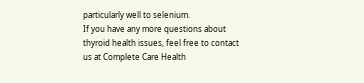particularly well to selenium.
If you have any more questions about thyroid health issues, feel free to contact us at Complete Care Health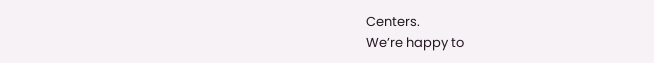Centers.
We’re happy to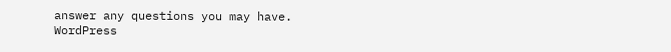answer any questions you may have.
WordPress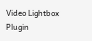Video Lightbox Plugin